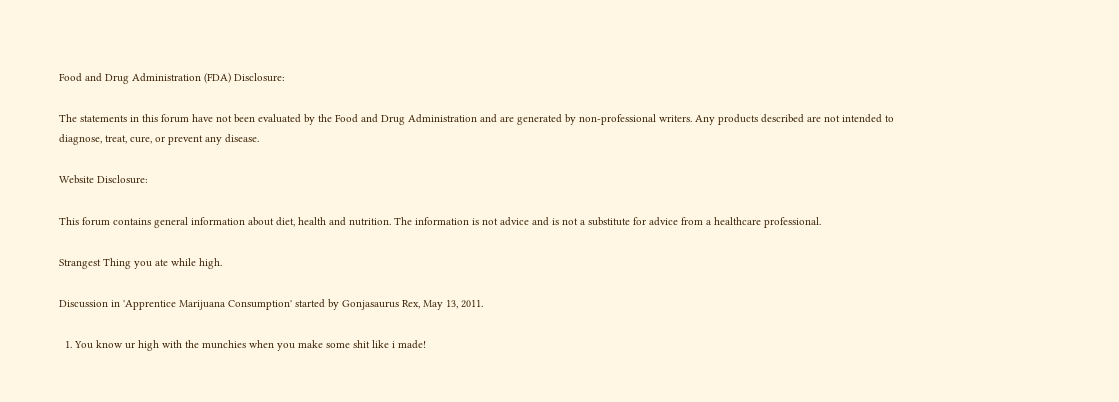Food and Drug Administration (FDA) Disclosure:

The statements in this forum have not been evaluated by the Food and Drug Administration and are generated by non-professional writers. Any products described are not intended to diagnose, treat, cure, or prevent any disease.

Website Disclosure:

This forum contains general information about diet, health and nutrition. The information is not advice and is not a substitute for advice from a healthcare professional.

Strangest Thing you ate while high.

Discussion in 'Apprentice Marijuana Consumption' started by Gonjasaurus Rex, May 13, 2011.

  1. You know ur high with the munchies when you make some shit like i made!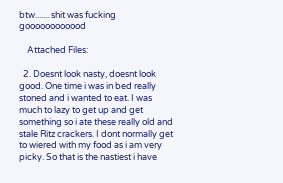btw....... shit was fucking goooooooooood

    Attached Files:

  2. Doesnt look nasty, doesnt look good. One time i was in bed really stoned and i wanted to eat. I was much to lazy to get up and get something so i ate these really old and stale Ritz crackers. I dont normally get to wiered with my food as i am very picky. So that is the nastiest i have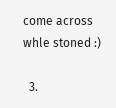come across whle stoned :)

  3.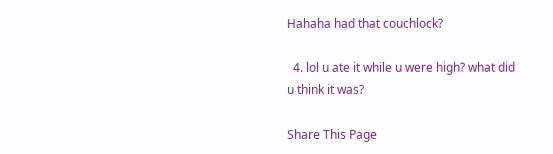Hahaha had that couchlock?

  4. lol u ate it while u were high? what did u think it was?

Share This Page